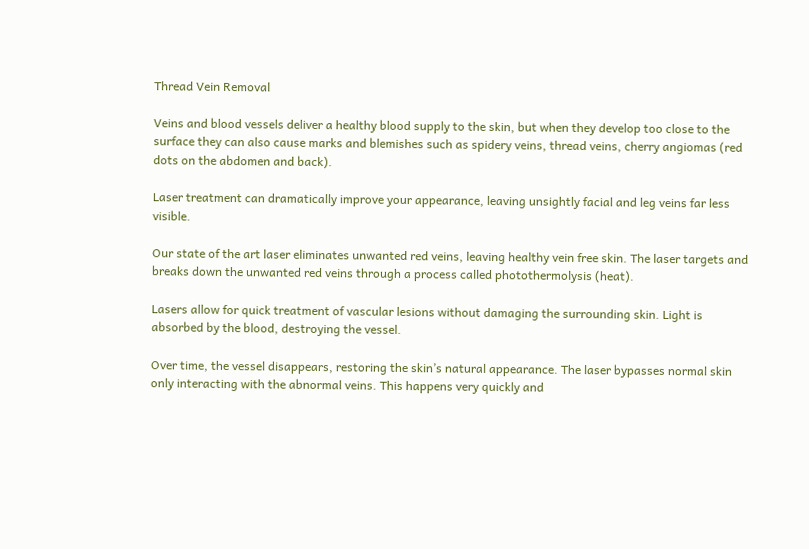Thread Vein Removal

Veins and blood vessels deliver a healthy blood supply to the skin, but when they develop too close to the surface they can also cause marks and blemishes such as spidery veins, thread veins, cherry angiomas (red dots on the abdomen and back).

Laser treatment can dramatically improve your appearance, leaving unsightly facial and leg veins far less visible.

Our state of the art laser eliminates unwanted red veins, leaving healthy vein free skin. The laser targets and breaks down the unwanted red veins through a process called photothermolysis (heat).

Lasers allow for quick treatment of vascular lesions without damaging the surrounding skin. Light is absorbed by the blood, destroying the vessel.

Over time, the vessel disappears, restoring the skin’s natural appearance. The laser bypasses normal skin only interacting with the abnormal veins. This happens very quickly and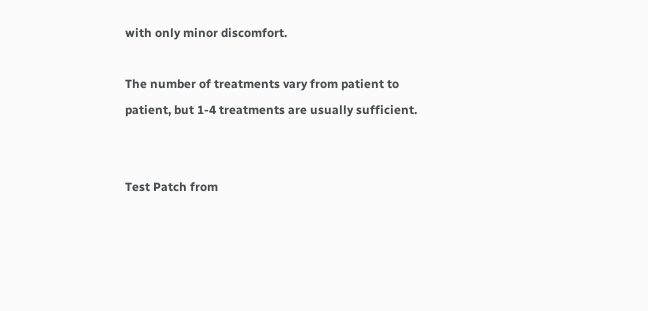with only minor discomfort.

The number of treatments vary from patient to patient, but 1-4 treatments are usually sufficient.


Test Patch from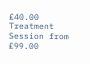£40.00
Treatment Session from £99.00